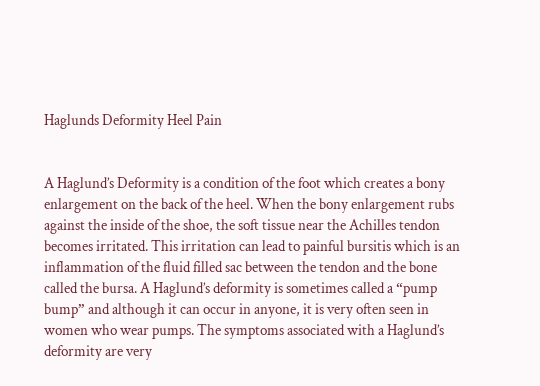Haglunds Deformity Heel Pain


A Haglund’s Deformity is a condition of the foot which creates a bony enlargement on the back of the heel. When the bony enlargement rubs against the inside of the shoe, the soft tissue near the Achilles tendon becomes irritated. This irritation can lead to painful bursitis which is an inflammation of the fluid filled sac between the tendon and the bone called the bursa. A Haglund’s deformity is sometimes called a “pump bump” and although it can occur in anyone, it is very often seen in women who wear pumps. The symptoms associated with a Haglund’s deformity are very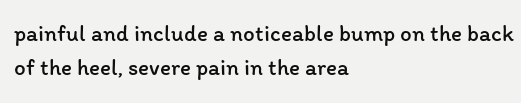painful and include a noticeable bump on the back of the heel, severe pain in the area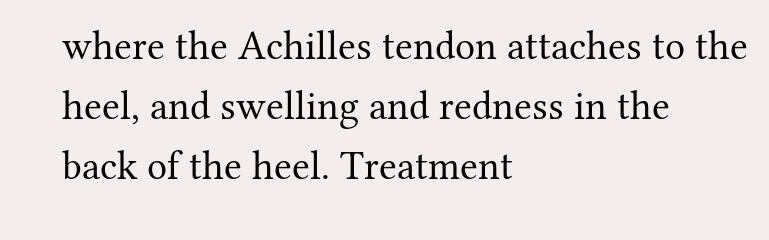where the Achilles tendon attaches to the heel, and swelling and redness in the back of the heel. Treatment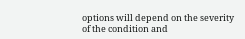options will depend on the severity of the condition and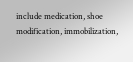include medication, shoe modification, immobilization,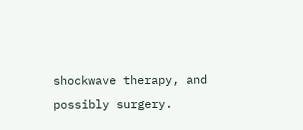shockwave therapy, and possibly surgery.